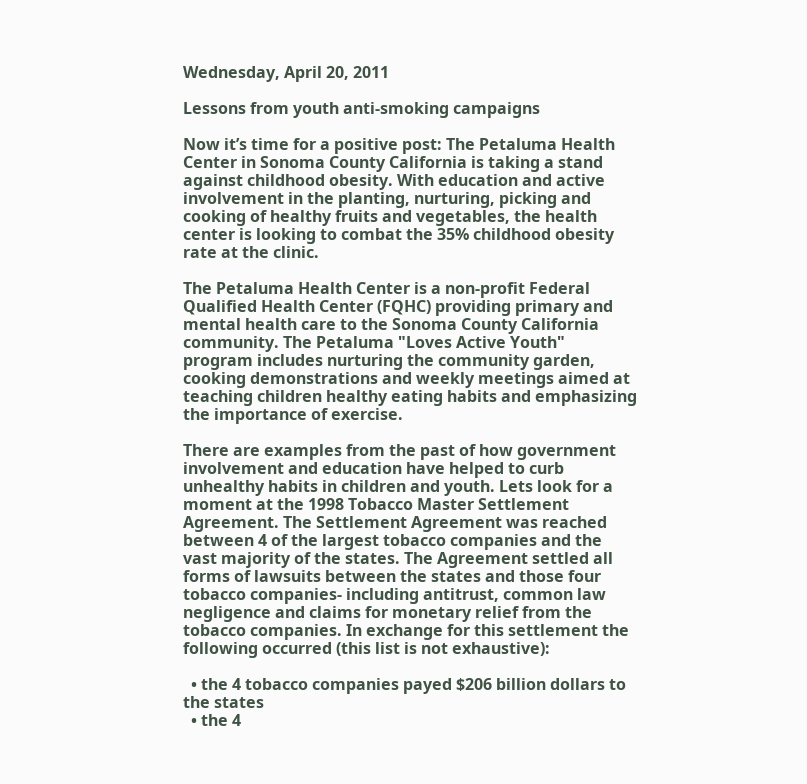Wednesday, April 20, 2011

Lessons from youth anti-smoking campaigns

Now it’s time for a positive post: The Petaluma Health Center in Sonoma County California is taking a stand against childhood obesity. With education and active involvement in the planting, nurturing, picking and cooking of healthy fruits and vegetables, the health center is looking to combat the 35% childhood obesity rate at the clinic.

The Petaluma Health Center is a non-profit Federal Qualified Health Center (FQHC) providing primary and mental health care to the Sonoma County California community. The Petaluma "Loves Active Youth" program includes nurturing the community garden, cooking demonstrations and weekly meetings aimed at teaching children healthy eating habits and emphasizing the importance of exercise.

There are examples from the past of how government involvement and education have helped to curb unhealthy habits in children and youth. Lets look for a moment at the 1998 Tobacco Master Settlement Agreement. The Settlement Agreement was reached between 4 of the largest tobacco companies and the vast majority of the states. The Agreement settled all forms of lawsuits between the states and those four tobacco companies- including antitrust, common law negligence and claims for monetary relief from the tobacco companies. In exchange for this settlement the following occurred (this list is not exhaustive):

  • the 4 tobacco companies payed $206 billion dollars to the states
  • the 4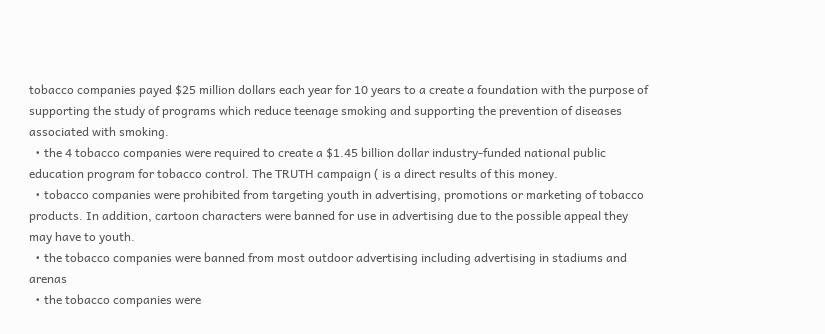tobacco companies payed $25 million dollars each year for 10 years to a create a foundation with the purpose of supporting the study of programs which reduce teenage smoking and supporting the prevention of diseases associated with smoking.
  • the 4 tobacco companies were required to create a $1.45 billion dollar industry-funded national public education program for tobacco control. The TRUTH campaign ( is a direct results of this money.
  • tobacco companies were prohibited from targeting youth in advertising, promotions or marketing of tobacco products. In addition, cartoon characters were banned for use in advertising due to the possible appeal they may have to youth.
  • the tobacco companies were banned from most outdoor advertising including advertising in stadiums and arenas
  • the tobacco companies were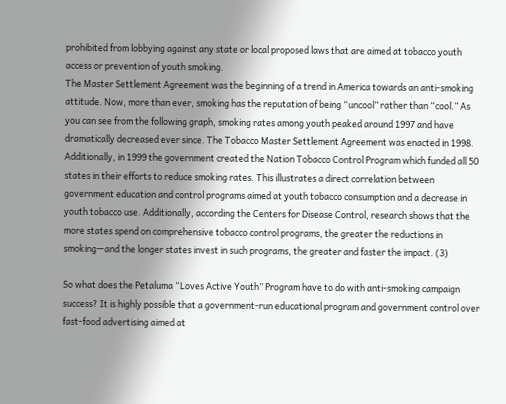prohibited from lobbying against any state or local proposed laws that are aimed at tobacco youth access or prevention of youth smoking.
The Master Settlement Agreement was the beginning of a trend in America towards an anti-smoking attitude. Now, more than ever, smoking has the reputation of being “uncool” rather than “cool.” As you can see from the following graph, smoking rates among youth peaked around 1997 and have dramatically decreased ever since. The Tobacco Master Settlement Agreement was enacted in 1998. Additionally, in 1999 the government created the Nation Tobacco Control Program which funded all 50 states in their efforts to reduce smoking rates. This illustrates a direct correlation between government education and control programs aimed at youth tobacco consumption and a decrease in youth tobacco use. Additionally, according the Centers for Disease Control, research shows that the more states spend on comprehensive tobacco control programs, the greater the reductions in smoking—and the longer states invest in such programs, the greater and faster the impact. (3)

So what does the Petaluma “Loves Active Youth” Program have to do with anti-smoking campaign success? It is highly possible that a government-run educational program and government control over fast-food advertising aimed at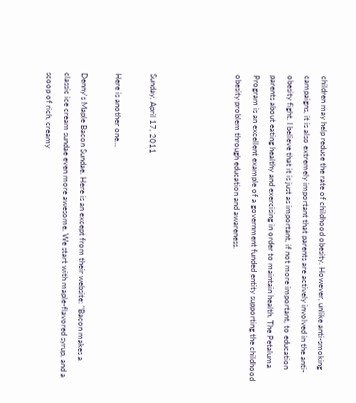children may help reduce the rate of childhood obesity. However, unlike anti-smoking campaigns, it is also extremely important that parents are actively involved in the anti-obesity fight. I believe that it is just as important, if not more important, to education parents about eating healthy and exercising in order to maintain health. The Petaluma Program is an excellent example of a government funded entity supporting the childhood obesity problem through education and awareness.




Sunday, April 17, 2011

Here is another one...

Denny's Maple Bacon Sundae. Here is an except from their website: "Bacon makes a classic ice cream sundae even more awesome. We start with maple-flavored syrup, and a scoop of rich, creamy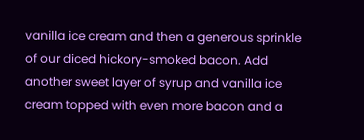vanilla ice cream and then a generous sprinkle of our diced hickory-smoked bacon. Add another sweet layer of syrup and vanilla ice cream topped with even more bacon and a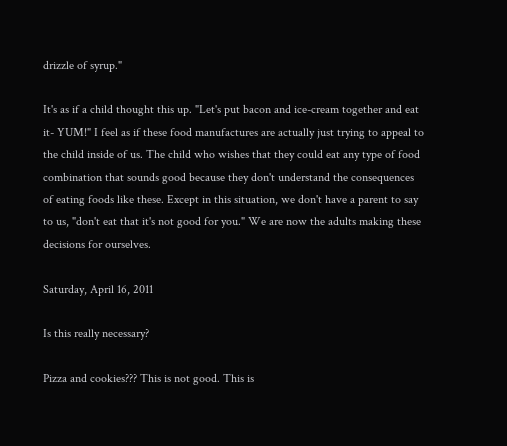drizzle of syrup."

It's as if a child thought this up. "Let's put bacon and ice-cream together and eat it- YUM!" I feel as if these food manufactures are actually just trying to appeal to the child inside of us. The child who wishes that they could eat any type of food combination that sounds good because they don't understand the consequences of eating foods like these. Except in this situation, we don't have a parent to say to us, "don't eat that it's not good for you." We are now the adults making these decisions for ourselves.

Saturday, April 16, 2011

Is this really necessary?

Pizza and cookies??? This is not good. This is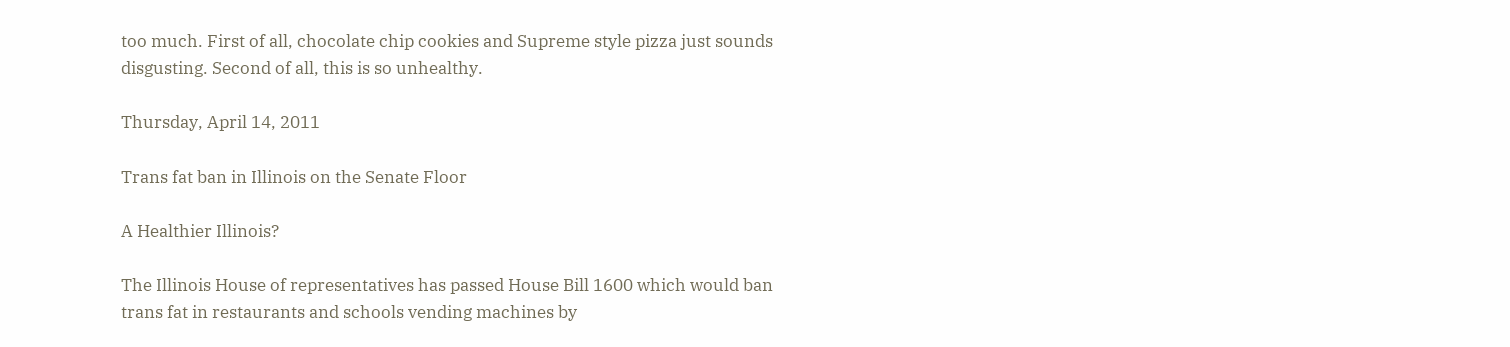too much. First of all, chocolate chip cookies and Supreme style pizza just sounds disgusting. Second of all, this is so unhealthy.

Thursday, April 14, 2011

Trans fat ban in Illinois on the Senate Floor

A Healthier Illinois?

The Illinois House of representatives has passed House Bill 1600 which would ban trans fat in restaurants and schools vending machines by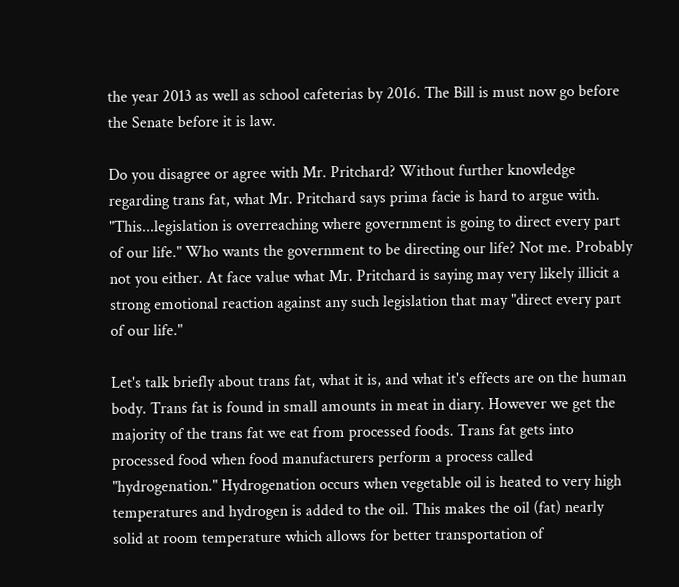the year 2013 as well as school cafeterias by 2016. The Bill is must now go before the Senate before it is law.

Do you disagree or agree with Mr. Pritchard? Without further knowledge regarding trans fat, what Mr. Pritchard says prima facie is hard to argue with. "This...legislation is overreaching where government is going to direct every part of our life." Who wants the government to be directing our life? Not me. Probably not you either. At face value what Mr. Pritchard is saying may very likely illicit a strong emotional reaction against any such legislation that may "direct every part of our life."

Let's talk briefly about trans fat, what it is, and what it's effects are on the human body. Trans fat is found in small amounts in meat in diary. However we get the majority of the trans fat we eat from processed foods. Trans fat gets into processed food when food manufacturers perform a process called "hydrogenation." Hydrogenation occurs when vegetable oil is heated to very high temperatures and hydrogen is added to the oil. This makes the oil (fat) nearly solid at room temperature which allows for better transportation of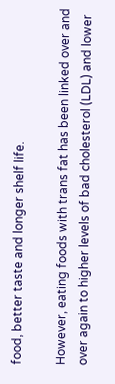food, better taste and longer shelf life.

However, eating foods with trans fat has been linked over and over again to higher levels of bad cholesterol (LDL) and lower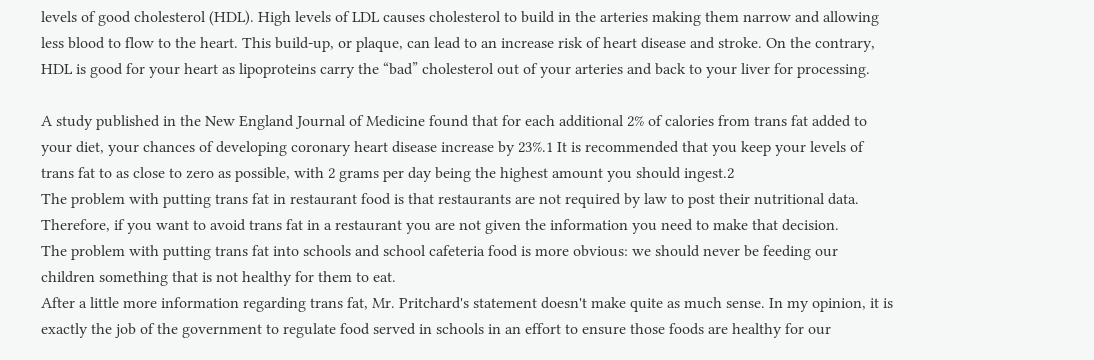levels of good cholesterol (HDL). High levels of LDL causes cholesterol to build in the arteries making them narrow and allowing less blood to flow to the heart. This build-up, or plaque, can lead to an increase risk of heart disease and stroke. On the contrary, HDL is good for your heart as lipoproteins carry the “bad” cholesterol out of your arteries and back to your liver for processing.

A study published in the New England Journal of Medicine found that for each additional 2% of calories from trans fat added to your diet, your chances of developing coronary heart disease increase by 23%.1 It is recommended that you keep your levels of trans fat to as close to zero as possible, with 2 grams per day being the highest amount you should ingest.2
The problem with putting trans fat in restaurant food is that restaurants are not required by law to post their nutritional data. Therefore, if you want to avoid trans fat in a restaurant you are not given the information you need to make that decision.
The problem with putting trans fat into schools and school cafeteria food is more obvious: we should never be feeding our children something that is not healthy for them to eat.
After a little more information regarding trans fat, Mr. Pritchard's statement doesn't make quite as much sense. In my opinion, it is exactly the job of the government to regulate food served in schools in an effort to ensure those foods are healthy for our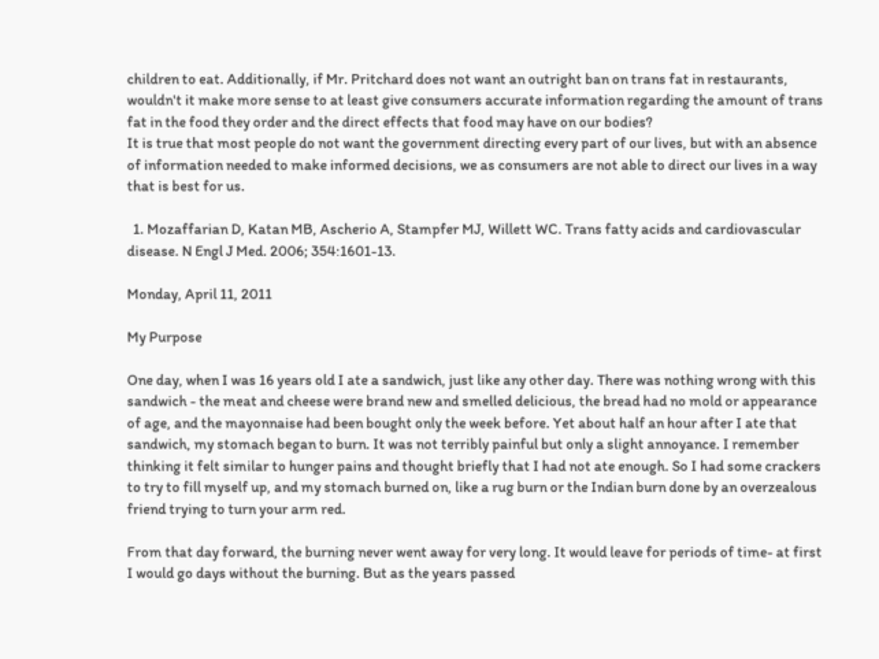children to eat. Additionally, if Mr. Pritchard does not want an outright ban on trans fat in restaurants, wouldn't it make more sense to at least give consumers accurate information regarding the amount of trans fat in the food they order and the direct effects that food may have on our bodies?
It is true that most people do not want the government directing every part of our lives, but with an absence of information needed to make informed decisions, we as consumers are not able to direct our lives in a way that is best for us.

  1. Mozaffarian D, Katan MB, Ascherio A, Stampfer MJ, Willett WC. Trans fatty acids and cardiovascular disease. N Engl J Med. 2006; 354:1601-13.

Monday, April 11, 2011

My Purpose

One day, when I was 16 years old I ate a sandwich, just like any other day. There was nothing wrong with this sandwich - the meat and cheese were brand new and smelled delicious, the bread had no mold or appearance of age, and the mayonnaise had been bought only the week before. Yet about half an hour after I ate that sandwich, my stomach began to burn. It was not terribly painful but only a slight annoyance. I remember thinking it felt similar to hunger pains and thought briefly that I had not ate enough. So I had some crackers to try to fill myself up, and my stomach burned on, like a rug burn or the Indian burn done by an overzealous friend trying to turn your arm red.

From that day forward, the burning never went away for very long. It would leave for periods of time- at first I would go days without the burning. But as the years passed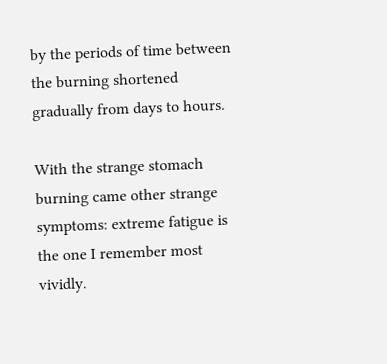by the periods of time between the burning shortened gradually from days to hours.

With the strange stomach burning came other strange symptoms: extreme fatigue is the one I remember most vividly.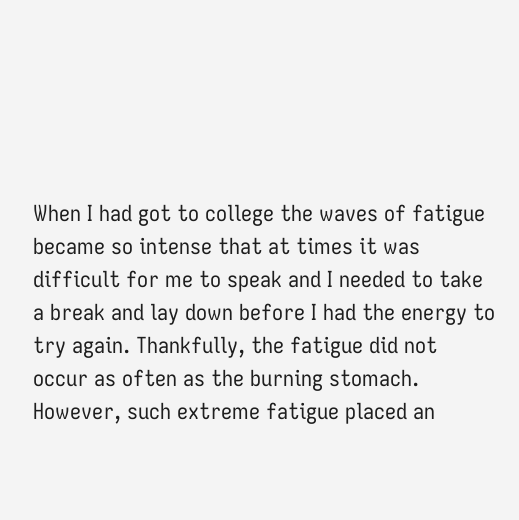When I had got to college the waves of fatigue became so intense that at times it was difficult for me to speak and I needed to take a break and lay down before I had the energy to try again. Thankfully, the fatigue did not occur as often as the burning stomach. However, such extreme fatigue placed an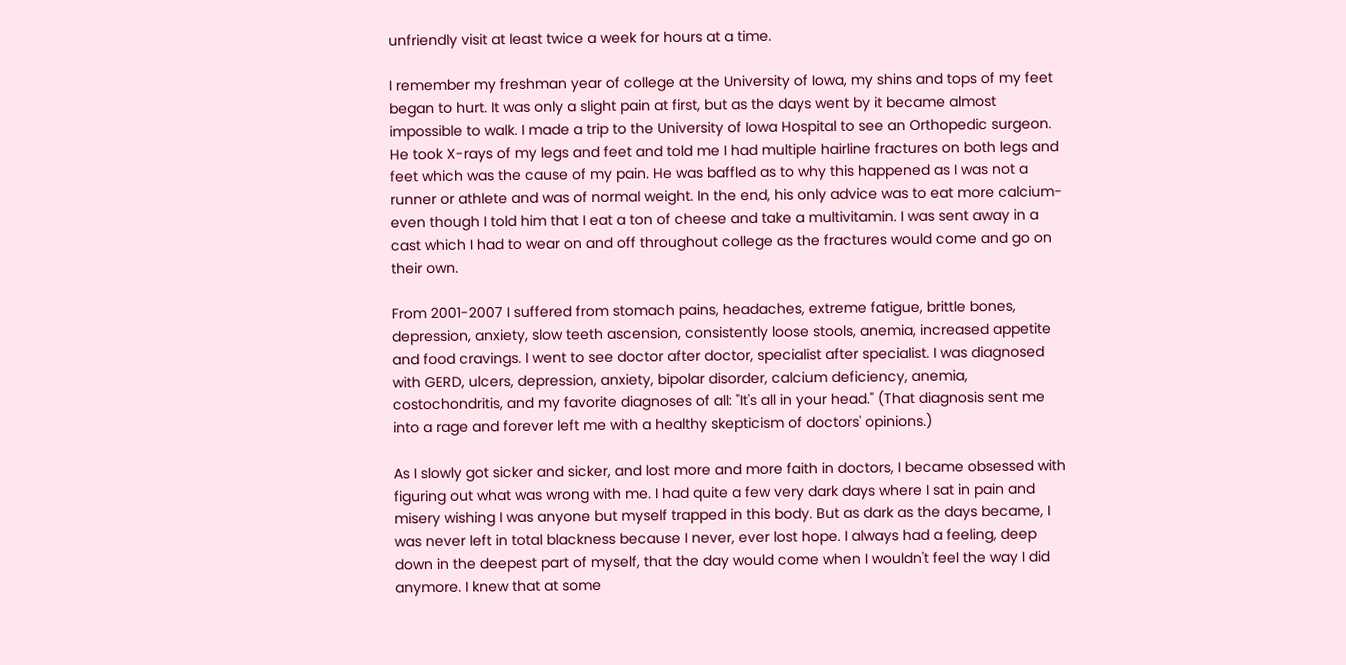unfriendly visit at least twice a week for hours at a time.

I remember my freshman year of college at the University of Iowa, my shins and tops of my feet began to hurt. It was only a slight pain at first, but as the days went by it became almost impossible to walk. I made a trip to the University of Iowa Hospital to see an Orthopedic surgeon. He took X-rays of my legs and feet and told me I had multiple hairline fractures on both legs and feet which was the cause of my pain. He was baffled as to why this happened as I was not a runner or athlete and was of normal weight. In the end, his only advice was to eat more calcium- even though I told him that I eat a ton of cheese and take a multivitamin. I was sent away in a cast which I had to wear on and off throughout college as the fractures would come and go on their own.

From 2001-2007 I suffered from stomach pains, headaches, extreme fatigue, brittle bones, depression, anxiety, slow teeth ascension, consistently loose stools, anemia, increased appetite and food cravings. I went to see doctor after doctor, specialist after specialist. I was diagnosed with GERD, ulcers, depression, anxiety, bipolar disorder, calcium deficiency, anemia, costochondritis, and my favorite diagnoses of all: "It's all in your head." (That diagnosis sent me into a rage and forever left me with a healthy skepticism of doctors' opinions.)

As I slowly got sicker and sicker, and lost more and more faith in doctors, I became obsessed with figuring out what was wrong with me. I had quite a few very dark days where I sat in pain and misery wishing I was anyone but myself trapped in this body. But as dark as the days became, I was never left in total blackness because I never, ever lost hope. I always had a feeling, deep down in the deepest part of myself, that the day would come when I wouldn't feel the way I did anymore. I knew that at some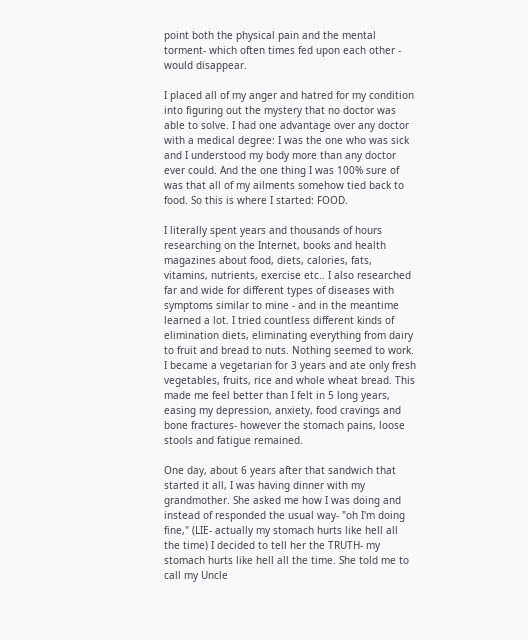point both the physical pain and the mental torment- which often times fed upon each other - would disappear.

I placed all of my anger and hatred for my condition into figuring out the mystery that no doctor was able to solve. I had one advantage over any doctor with a medical degree: I was the one who was sick and I understood my body more than any doctor ever could. And the one thing I was 100% sure of was that all of my ailments somehow tied back to food. So this is where I started: FOOD.

I literally spent years and thousands of hours researching on the Internet, books and health magazines about food, diets, calories, fats, vitamins, nutrients, exercise etc.. I also researched far and wide for different types of diseases with symptoms similar to mine - and in the meantime learned a lot. I tried countless different kinds of elimination diets, eliminating everything from dairy to fruit and bread to nuts. Nothing seemed to work. I became a vegetarian for 3 years and ate only fresh vegetables, fruits, rice and whole wheat bread. This made me feel better than I felt in 5 long years, easing my depression, anxiety, food cravings and bone fractures- however the stomach pains, loose stools and fatigue remained.

One day, about 6 years after that sandwich that started it all, I was having dinner with my grandmother. She asked me how I was doing and instead of responded the usual way- "oh I'm doing fine," (LIE- actually my stomach hurts like hell all the time) I decided to tell her the TRUTH- my stomach hurts like hell all the time. She told me to call my Uncle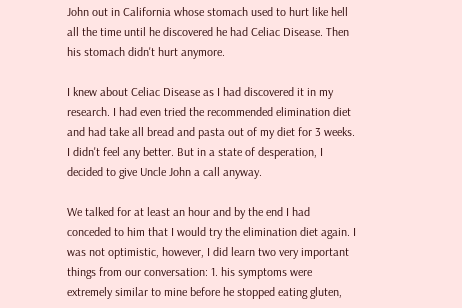John out in California whose stomach used to hurt like hell all the time until he discovered he had Celiac Disease. Then his stomach didn't hurt anymore.

I knew about Celiac Disease as I had discovered it in my research. I had even tried the recommended elimination diet and had take all bread and pasta out of my diet for 3 weeks. I didn't feel any better. But in a state of desperation, I decided to give Uncle John a call anyway.

We talked for at least an hour and by the end I had conceded to him that I would try the elimination diet again. I was not optimistic, however, I did learn two very important things from our conversation: 1. his symptoms were extremely similar to mine before he stopped eating gluten,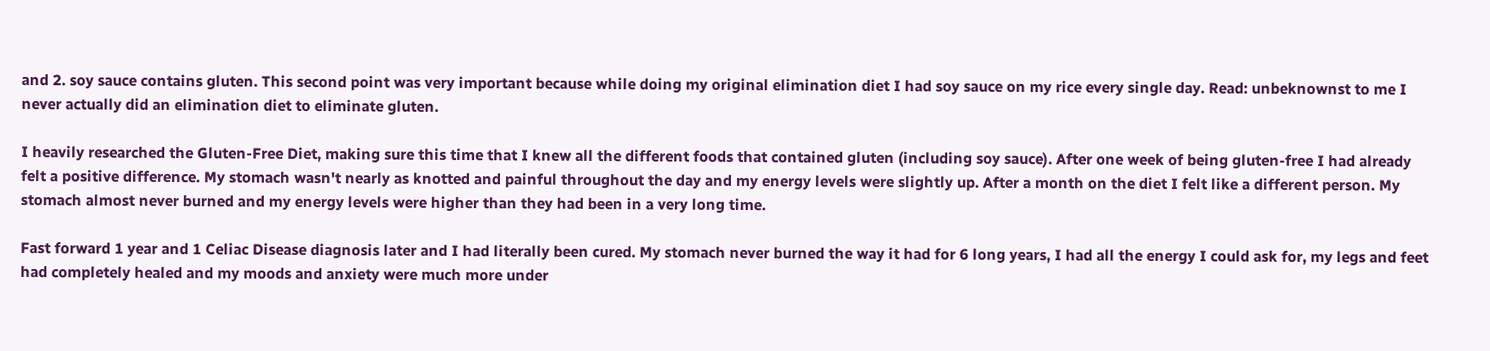and 2. soy sauce contains gluten. This second point was very important because while doing my original elimination diet I had soy sauce on my rice every single day. Read: unbeknownst to me I never actually did an elimination diet to eliminate gluten.

I heavily researched the Gluten-Free Diet, making sure this time that I knew all the different foods that contained gluten (including soy sauce). After one week of being gluten-free I had already felt a positive difference. My stomach wasn't nearly as knotted and painful throughout the day and my energy levels were slightly up. After a month on the diet I felt like a different person. My stomach almost never burned and my energy levels were higher than they had been in a very long time.

Fast forward 1 year and 1 Celiac Disease diagnosis later and I had literally been cured. My stomach never burned the way it had for 6 long years, I had all the energy I could ask for, my legs and feet had completely healed and my moods and anxiety were much more under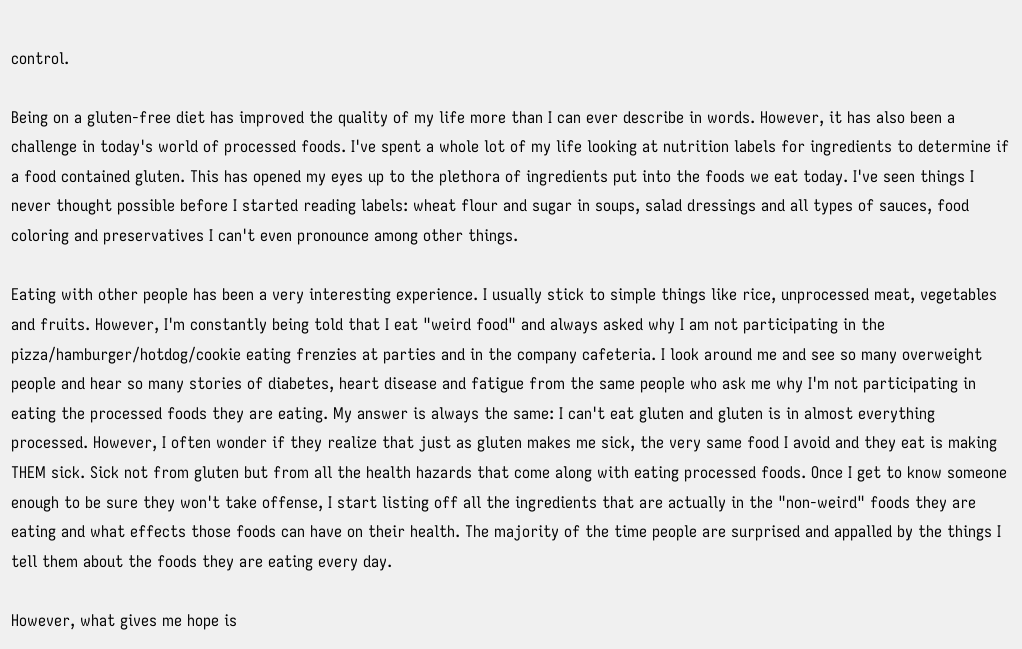control.

Being on a gluten-free diet has improved the quality of my life more than I can ever describe in words. However, it has also been a challenge in today's world of processed foods. I've spent a whole lot of my life looking at nutrition labels for ingredients to determine if a food contained gluten. This has opened my eyes up to the plethora of ingredients put into the foods we eat today. I've seen things I never thought possible before I started reading labels: wheat flour and sugar in soups, salad dressings and all types of sauces, food coloring and preservatives I can't even pronounce among other things.

Eating with other people has been a very interesting experience. I usually stick to simple things like rice, unprocessed meat, vegetables and fruits. However, I'm constantly being told that I eat "weird food" and always asked why I am not participating in the pizza/hamburger/hotdog/cookie eating frenzies at parties and in the company cafeteria. I look around me and see so many overweight people and hear so many stories of diabetes, heart disease and fatigue from the same people who ask me why I'm not participating in eating the processed foods they are eating. My answer is always the same: I can't eat gluten and gluten is in almost everything processed. However, I often wonder if they realize that just as gluten makes me sick, the very same food I avoid and they eat is making THEM sick. Sick not from gluten but from all the health hazards that come along with eating processed foods. Once I get to know someone enough to be sure they won't take offense, I start listing off all the ingredients that are actually in the "non-weird" foods they are eating and what effects those foods can have on their health. The majority of the time people are surprised and appalled by the things I tell them about the foods they are eating every day.

However, what gives me hope is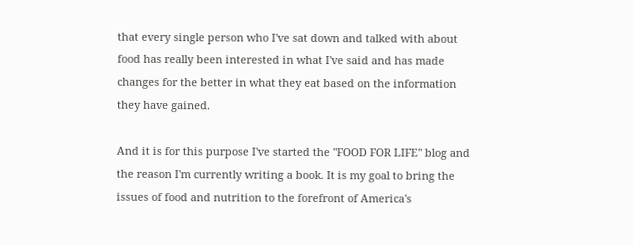that every single person who I've sat down and talked with about food has really been interested in what I've said and has made changes for the better in what they eat based on the information they have gained.

And it is for this purpose I've started the "FOOD FOR LIFE" blog and the reason I'm currently writing a book. It is my goal to bring the issues of food and nutrition to the forefront of America's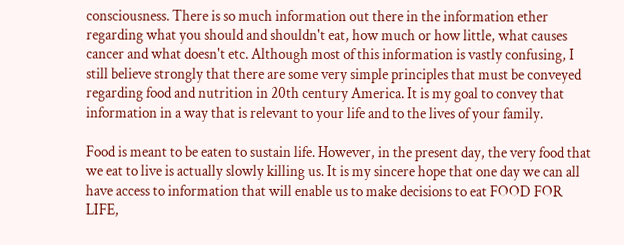consciousness. There is so much information out there in the information ether regarding what you should and shouldn't eat, how much or how little, what causes cancer and what doesn't etc. Although most of this information is vastly confusing, I still believe strongly that there are some very simple principles that must be conveyed regarding food and nutrition in 20th century America. It is my goal to convey that information in a way that is relevant to your life and to the lives of your family.

Food is meant to be eaten to sustain life. However, in the present day, the very food that we eat to live is actually slowly killing us. It is my sincere hope that one day we can all have access to information that will enable us to make decisions to eat FOOD FOR LIFE,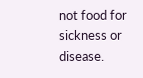not food for sickness or disease.